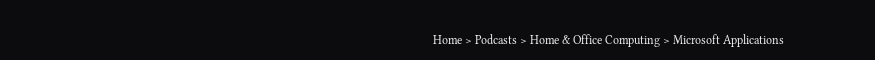Home > Podcasts > Home & Office Computing > Microsoft Applications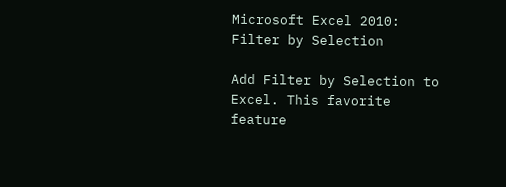Microsoft Excel 2010: Filter by Selection

Add Filter by Selection to Excel. This favorite feature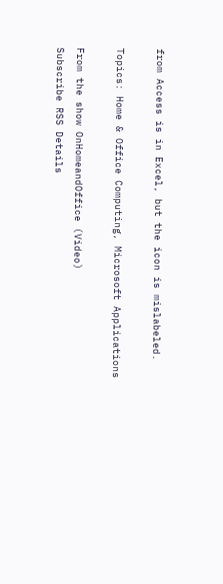from Access is in Excel, but the icon is mislabeled.

Topics: Home & Office Computing, Microsoft Applications

From the show OnHomeandOffice (Video)
Subscribe RSS Details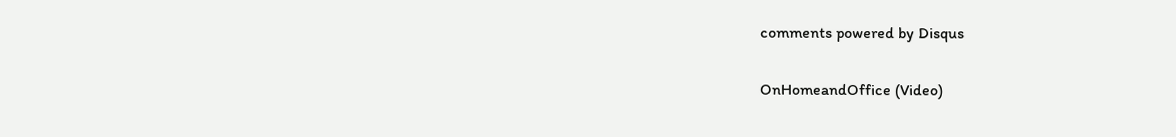comments powered by Disqus

OnHomeandOffice (Video)